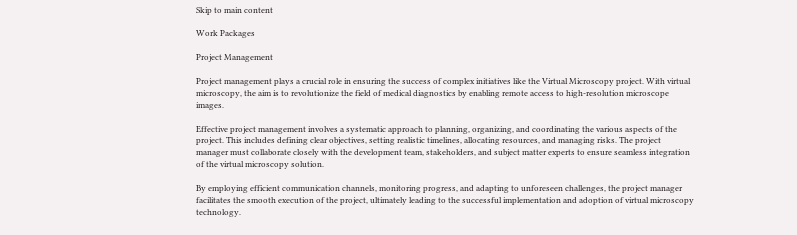Skip to main content

Work Packages

Project Management

Project management plays a crucial role in ensuring the success of complex initiatives like the Virtual Microscopy project. With virtual microscopy, the aim is to revolutionize the field of medical diagnostics by enabling remote access to high-resolution microscope images.

Effective project management involves a systematic approach to planning, organizing, and coordinating the various aspects of the project. This includes defining clear objectives, setting realistic timelines, allocating resources, and managing risks. The project manager must collaborate closely with the development team, stakeholders, and subject matter experts to ensure seamless integration of the virtual microscopy solution.

By employing efficient communication channels, monitoring progress, and adapting to unforeseen challenges, the project manager facilitates the smooth execution of the project, ultimately leading to the successful implementation and adoption of virtual microscopy technology.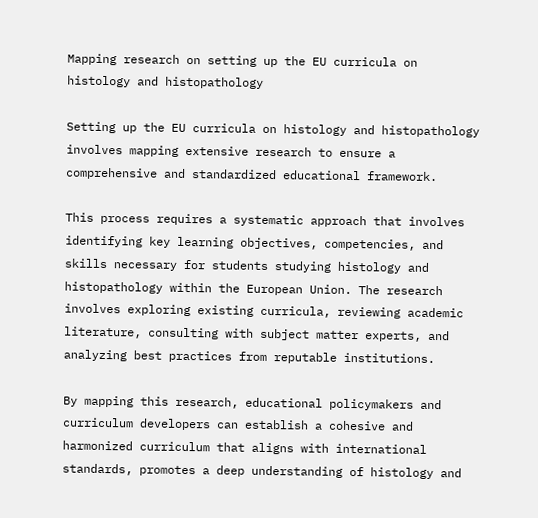Mapping research on setting up the EU curricula on histology and histopathology

Setting up the EU curricula on histology and histopathology involves mapping extensive research to ensure a comprehensive and standardized educational framework.

This process requires a systematic approach that involves identifying key learning objectives, competencies, and skills necessary for students studying histology and histopathology within the European Union. The research involves exploring existing curricula, reviewing academic literature, consulting with subject matter experts, and analyzing best practices from reputable institutions.

By mapping this research, educational policymakers and curriculum developers can establish a cohesive and harmonized curriculum that aligns with international standards, promotes a deep understanding of histology and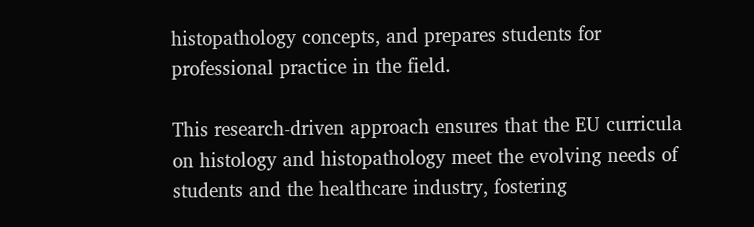histopathology concepts, and prepares students for professional practice in the field.

This research-driven approach ensures that the EU curricula on histology and histopathology meet the evolving needs of students and the healthcare industry, fostering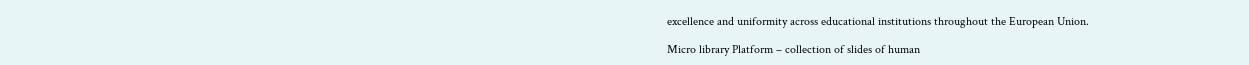excellence and uniformity across educational institutions throughout the European Union.

Micro library Platform – collection of slides of human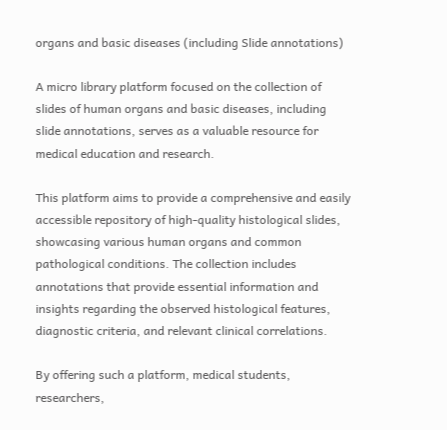organs and basic diseases (including Slide annotations)

A micro library platform focused on the collection of slides of human organs and basic diseases, including slide annotations, serves as a valuable resource for medical education and research.

This platform aims to provide a comprehensive and easily accessible repository of high-quality histological slides, showcasing various human organs and common pathological conditions. The collection includes annotations that provide essential information and insights regarding the observed histological features, diagnostic criteria, and relevant clinical correlations.

By offering such a platform, medical students, researchers,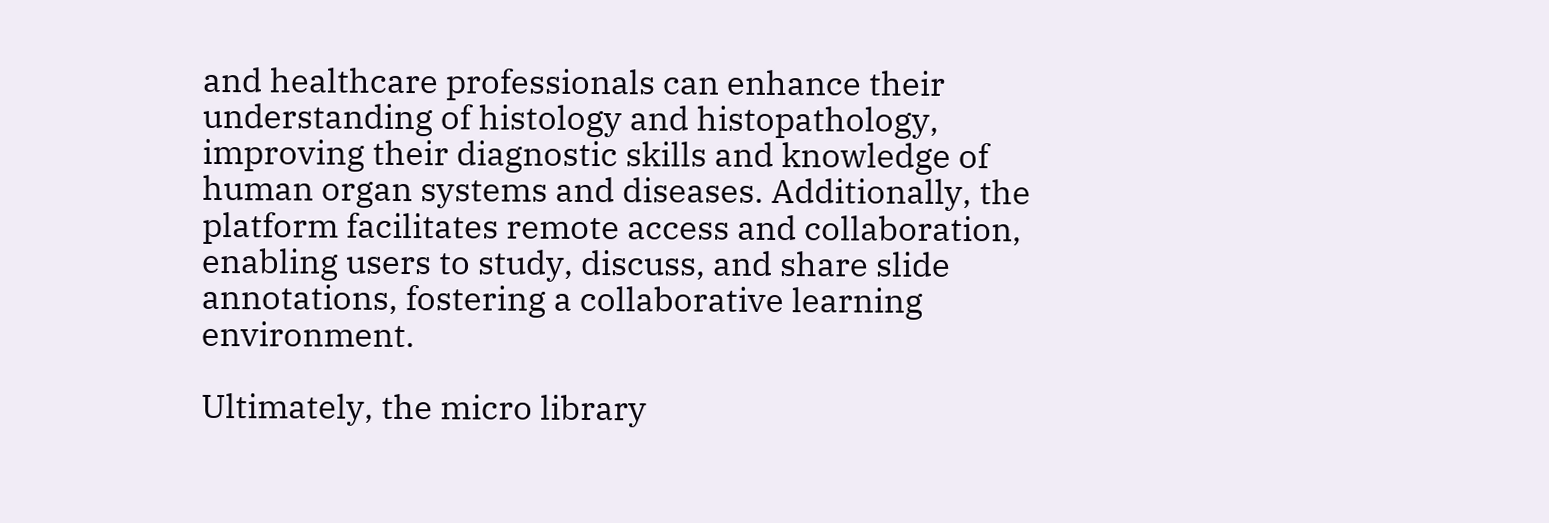and healthcare professionals can enhance their understanding of histology and histopathology, improving their diagnostic skills and knowledge of human organ systems and diseases. Additionally, the platform facilitates remote access and collaboration, enabling users to study, discuss, and share slide annotations, fostering a collaborative learning environment.

Ultimately, the micro library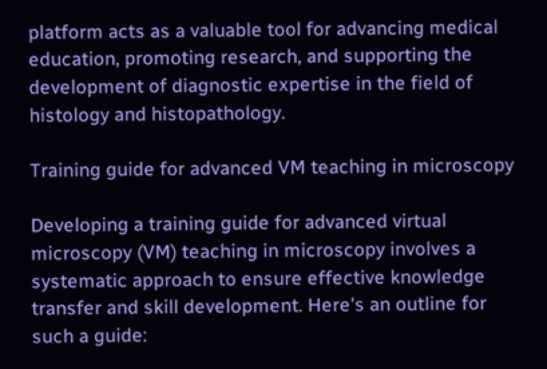platform acts as a valuable tool for advancing medical education, promoting research, and supporting the development of diagnostic expertise in the field of histology and histopathology.

Training guide for advanced VM teaching in microscopy

Developing a training guide for advanced virtual microscopy (VM) teaching in microscopy involves a systematic approach to ensure effective knowledge transfer and skill development. Here's an outline for such a guide: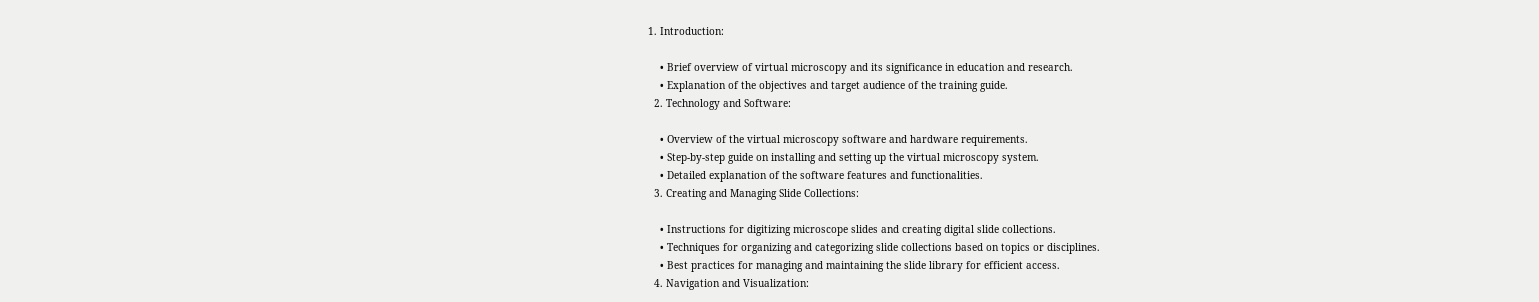1. Introduction:

    • Brief overview of virtual microscopy and its significance in education and research.
    • Explanation of the objectives and target audience of the training guide.
  2. Technology and Software:

    • Overview of the virtual microscopy software and hardware requirements.
    • Step-by-step guide on installing and setting up the virtual microscopy system.
    • Detailed explanation of the software features and functionalities.
  3. Creating and Managing Slide Collections:

    • Instructions for digitizing microscope slides and creating digital slide collections.
    • Techniques for organizing and categorizing slide collections based on topics or disciplines.
    • Best practices for managing and maintaining the slide library for efficient access.
  4. Navigation and Visualization: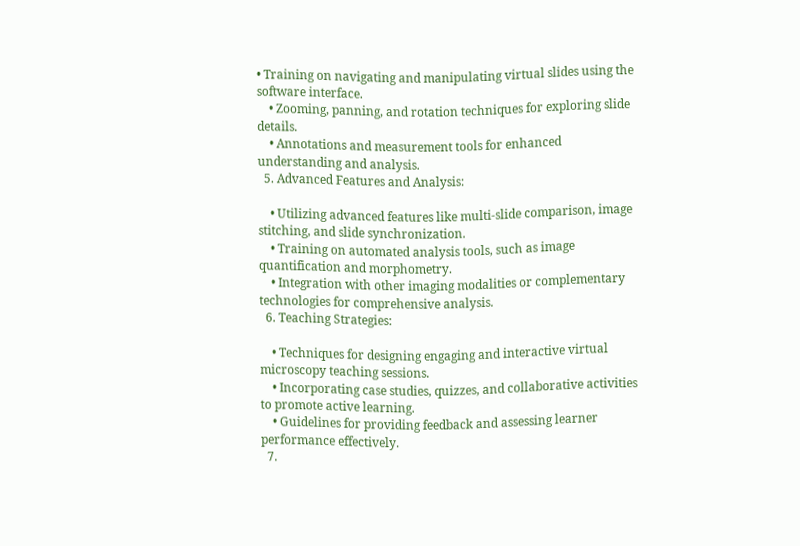• Training on navigating and manipulating virtual slides using the software interface.
    • Zooming, panning, and rotation techniques for exploring slide details.
    • Annotations and measurement tools for enhanced understanding and analysis.
  5. Advanced Features and Analysis:

    • Utilizing advanced features like multi-slide comparison, image stitching, and slide synchronization.
    • Training on automated analysis tools, such as image quantification and morphometry.
    • Integration with other imaging modalities or complementary technologies for comprehensive analysis.
  6. Teaching Strategies:

    • Techniques for designing engaging and interactive virtual microscopy teaching sessions.
    • Incorporating case studies, quizzes, and collaborative activities to promote active learning.
    • Guidelines for providing feedback and assessing learner performance effectively.
  7.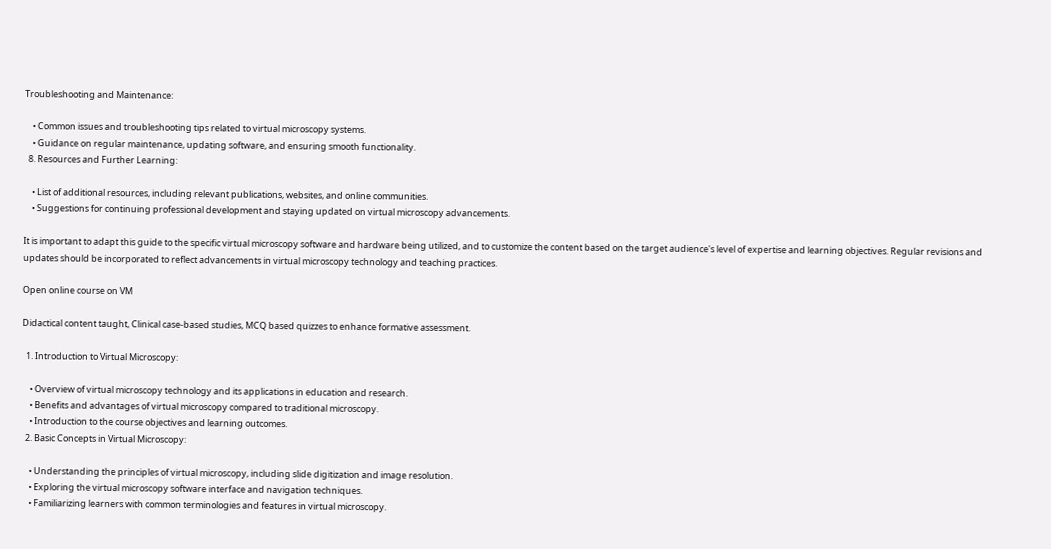Troubleshooting and Maintenance:

    • Common issues and troubleshooting tips related to virtual microscopy systems.
    • Guidance on regular maintenance, updating software, and ensuring smooth functionality.
  8. Resources and Further Learning:

    • List of additional resources, including relevant publications, websites, and online communities.
    • Suggestions for continuing professional development and staying updated on virtual microscopy advancements.

It is important to adapt this guide to the specific virtual microscopy software and hardware being utilized, and to customize the content based on the target audience's level of expertise and learning objectives. Regular revisions and updates should be incorporated to reflect advancements in virtual microscopy technology and teaching practices.

Open online course on VM

Didactical content taught, Clinical case-based studies, MCQ based quizzes to enhance formative assessment.

  1. Introduction to Virtual Microscopy:

    • Overview of virtual microscopy technology and its applications in education and research.
    • Benefits and advantages of virtual microscopy compared to traditional microscopy.
    • Introduction to the course objectives and learning outcomes.
  2. Basic Concepts in Virtual Microscopy:

    • Understanding the principles of virtual microscopy, including slide digitization and image resolution.
    • Exploring the virtual microscopy software interface and navigation techniques.
    • Familiarizing learners with common terminologies and features in virtual microscopy.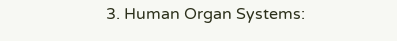3. Human Organ Systems: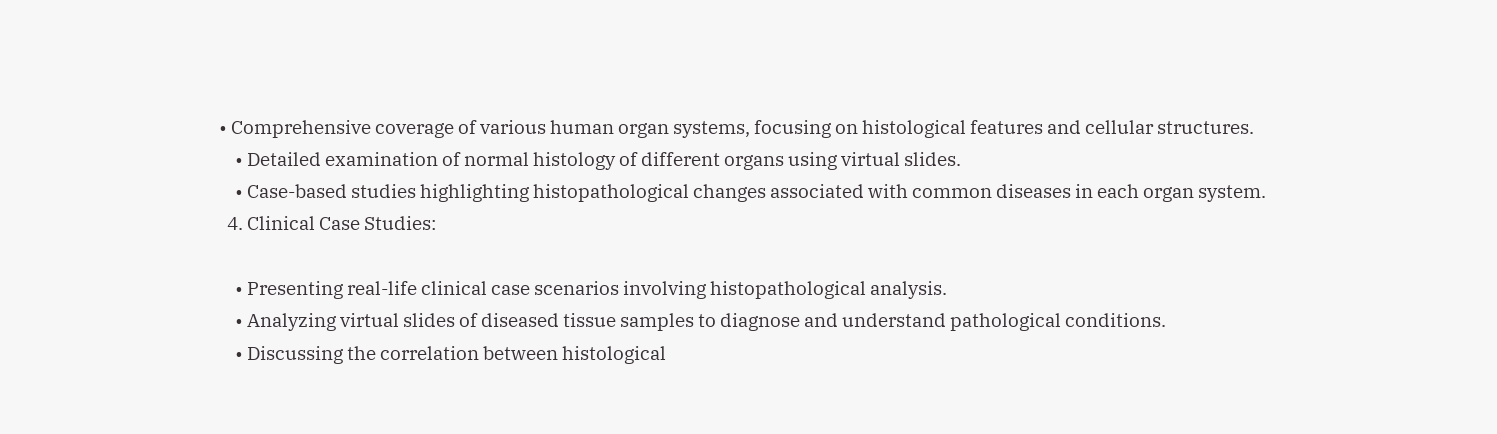• Comprehensive coverage of various human organ systems, focusing on histological features and cellular structures.
    • Detailed examination of normal histology of different organs using virtual slides.
    • Case-based studies highlighting histopathological changes associated with common diseases in each organ system.
  4. Clinical Case Studies:

    • Presenting real-life clinical case scenarios involving histopathological analysis.
    • Analyzing virtual slides of diseased tissue samples to diagnose and understand pathological conditions.
    • Discussing the correlation between histological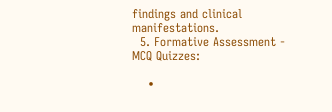findings and clinical manifestations.
  5. Formative Assessment - MCQ Quizzes:

    •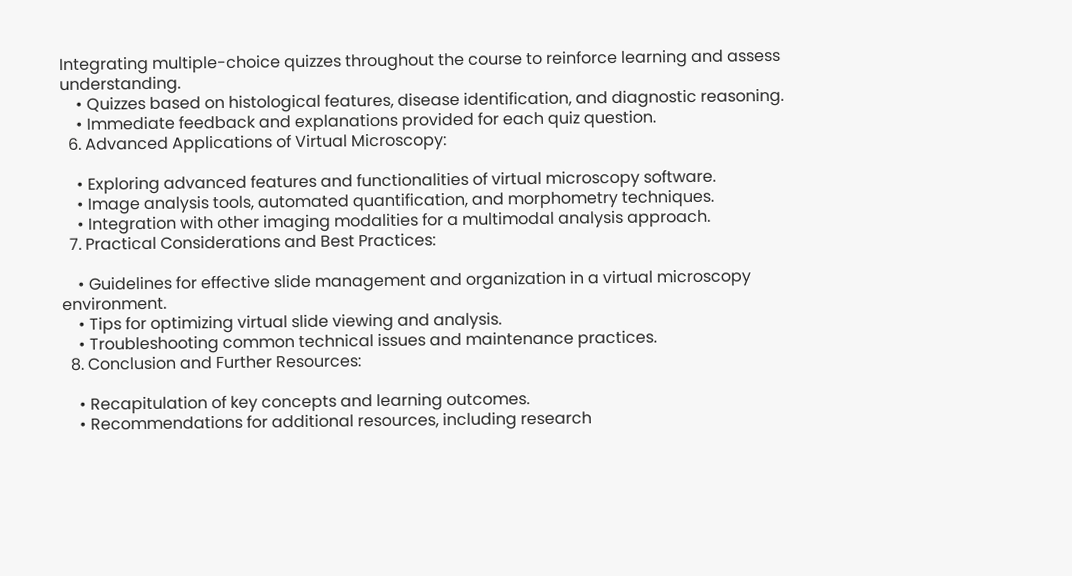Integrating multiple-choice quizzes throughout the course to reinforce learning and assess understanding.
    • Quizzes based on histological features, disease identification, and diagnostic reasoning.
    • Immediate feedback and explanations provided for each quiz question.
  6. Advanced Applications of Virtual Microscopy:

    • Exploring advanced features and functionalities of virtual microscopy software.
    • Image analysis tools, automated quantification, and morphometry techniques.
    • Integration with other imaging modalities for a multimodal analysis approach.
  7. Practical Considerations and Best Practices:

    • Guidelines for effective slide management and organization in a virtual microscopy environment.
    • Tips for optimizing virtual slide viewing and analysis.
    • Troubleshooting common technical issues and maintenance practices.
  8. Conclusion and Further Resources:

    • Recapitulation of key concepts and learning outcomes.
    • Recommendations for additional resources, including research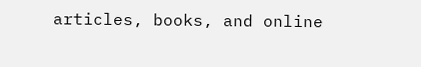articles, books, and online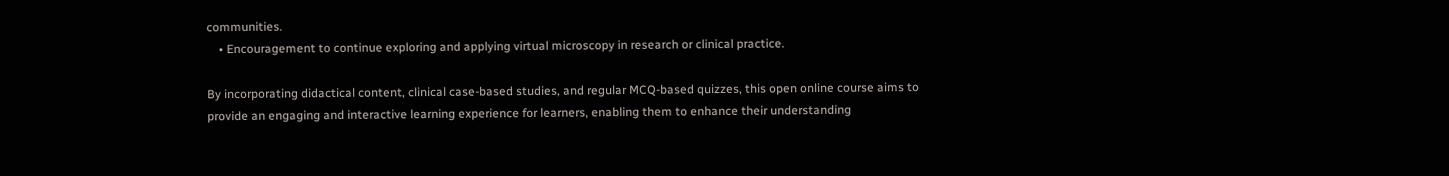communities.
    • Encouragement to continue exploring and applying virtual microscopy in research or clinical practice.

By incorporating didactical content, clinical case-based studies, and regular MCQ-based quizzes, this open online course aims to provide an engaging and interactive learning experience for learners, enabling them to enhance their understanding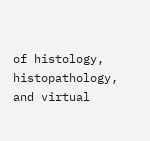of histology, histopathology, and virtual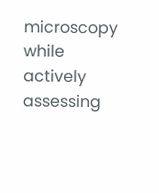microscopy while actively assessing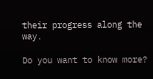their progress along the way.

Do you want to know more?